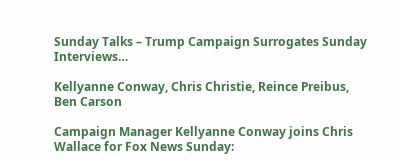Sunday Talks – Trump Campaign Surrogates Sunday Interviews…

Kellyanne Conway, Chris Christie, Reince Preibus, Ben Carson

Campaign Manager Kellyanne Conway joins Chris Wallace for Fox News Sunday: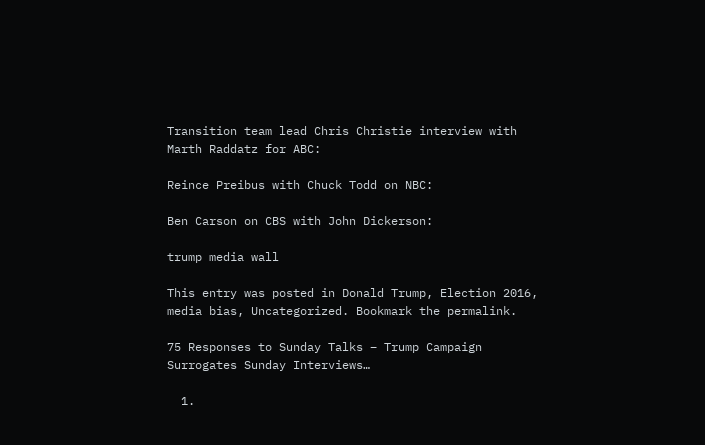Transition team lead Chris Christie interview with Marth Raddatz for ABC:

Reince Preibus with Chuck Todd on NBC:

Ben Carson on CBS with John Dickerson:

trump media wall

This entry was posted in Donald Trump, Election 2016, media bias, Uncategorized. Bookmark the permalink.

75 Responses to Sunday Talks – Trump Campaign Surrogates Sunday Interviews…

  1.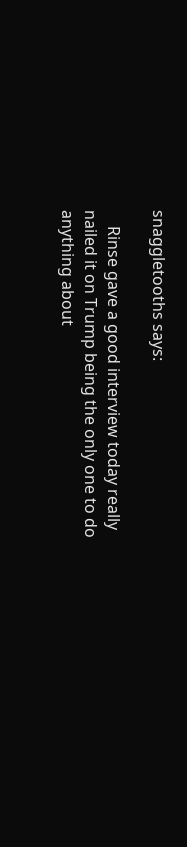snaggletooths says:

    Rinse gave a good interview today really nailed it on Trump being the only one to do anything about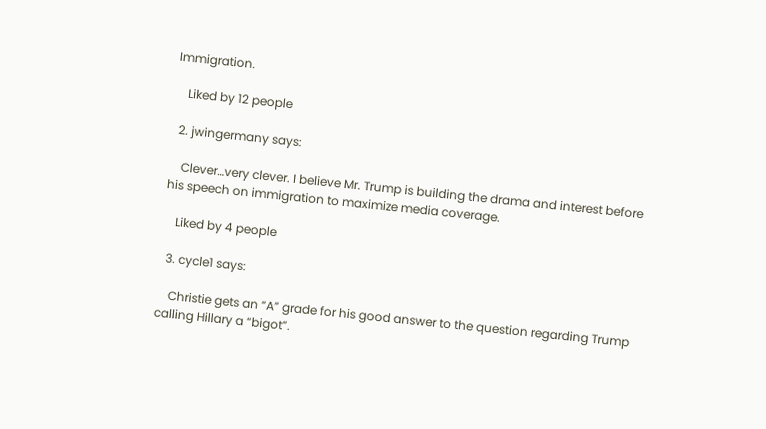Immigration.

    Liked by 12 people

  2. jwingermany says:

    Clever…very clever. I believe Mr. Trump is building the drama and interest before his speech on immigration to maximize media coverage.

    Liked by 4 people

  3. cycle1 says:

    Christie gets an “A” grade for his good answer to the question regarding Trump calling Hillary a “bigot”.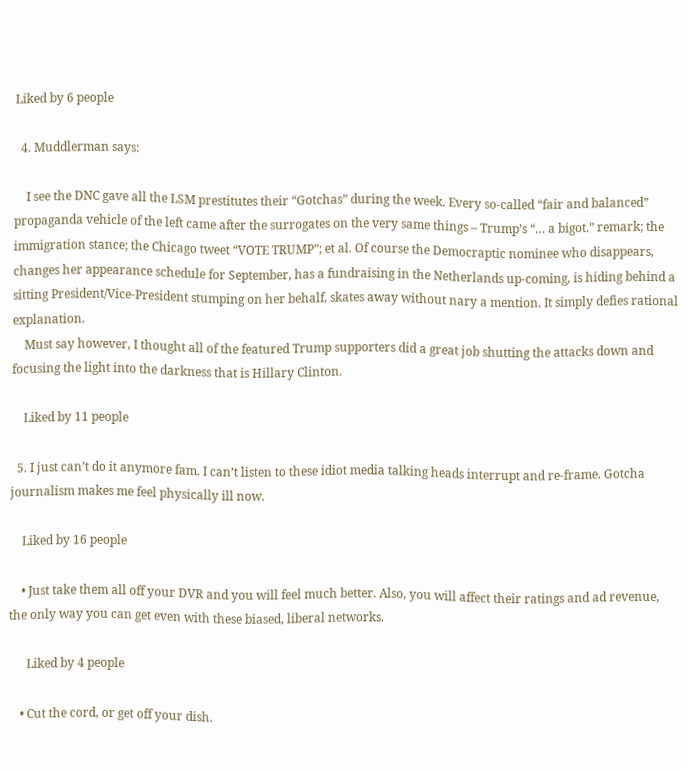Liked by 6 people

  4. Muddlerman says:

    I see the DNC gave all the LSM prestitutes their “Gotchas” during the week. Every so-called “fair and balanced” propaganda vehicle of the left came after the surrogates on the very same things – Trump’s “… a bigot.” remark; the immigration stance; the Chicago tweet “VOTE TRUMP”; et al. Of course the Democraptic nominee who disappears, changes her appearance schedule for September, has a fundraising in the Netherlands up-coming, is hiding behind a sitting President/Vice-President stumping on her behalf, skates away without nary a mention. It simply defies rational explanation.
    Must say however, I thought all of the featured Trump supporters did a great job shutting the attacks down and focusing the light into the darkness that is Hillary Clinton.

    Liked by 11 people

  5. I just can’t do it anymore fam. I can’t listen to these idiot media talking heads interrupt and re-frame. Gotcha journalism makes me feel physically ill now.

    Liked by 16 people

    • Just take them all off your DVR and you will feel much better. Also, you will affect their ratings and ad revenue, the only way you can get even with these biased, liberal networks.

      Liked by 4 people

    • Cut the cord, or get off your dish.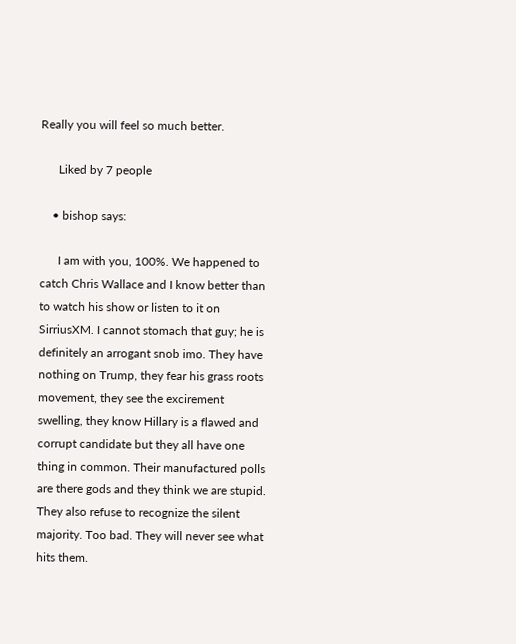Really you will feel so much better.

      Liked by 7 people

    • bishop says:

      I am with you, 100%. We happened to catch Chris Wallace and I know better than to watch his show or listen to it on SirriusXM. I cannot stomach that guy; he is definitely an arrogant snob imo. They have nothing on Trump, they fear his grass roots movement, they see the excirement swelling, they know Hillary is a flawed and corrupt candidate but they all have one thing in common. Their manufactured polls are there gods and they think we are stupid. They also refuse to recognize the silent majority. Too bad. They will never see what hits them.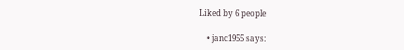Liked by 6 people

    • janc1955 says: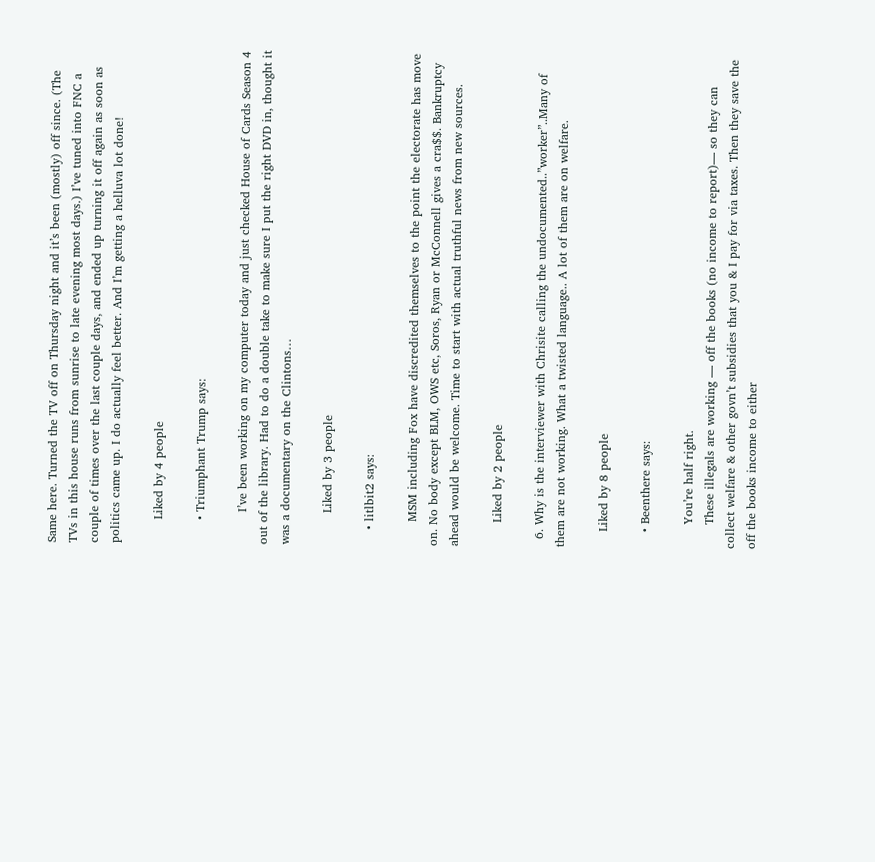Same here. Turned the TV off on Thursday night and it’s been (mostly) off since. (The TVs in this house runs from sunrise to late evening most days.) I’ve tuned into FNC a couple of times over the last couple days, and ended up turning it off again as soon as politics came up. I do actually feel better. And I’m getting a helluva lot done!

      Liked by 4 people

      • Triumphant Trump says:

        I’ve been working on my computer today and just checked House of Cards Season 4 out of the library. Had to do a double take to make sure I put the right DVD in, thought it was a documentary on the Clintons…

        Liked by 3 people

    • litlbit2 says:

      MSM including Fox have discredited themselves to the point the electorate has move on. No body except BLM, OWS etc, Soros, Ryan or McConnell gives a cra$$. Bankruptcy ahead would be welcome. Time to start with actual truthful news from new sources.

      Liked by 2 people

  6. Why is the interviewer with Chrisite calling the undocumented..”worker”..Many of them are not working. What a twisted language.. A lot of them are on welfare.

    Liked by 8 people

    • Beenthere says:

      You’re half right.
      These illegals are working — off the books (no income to report)— so they can collect welfare & other govn’t subsidies that you & I pay for via taxes. Then they save the off the books income to either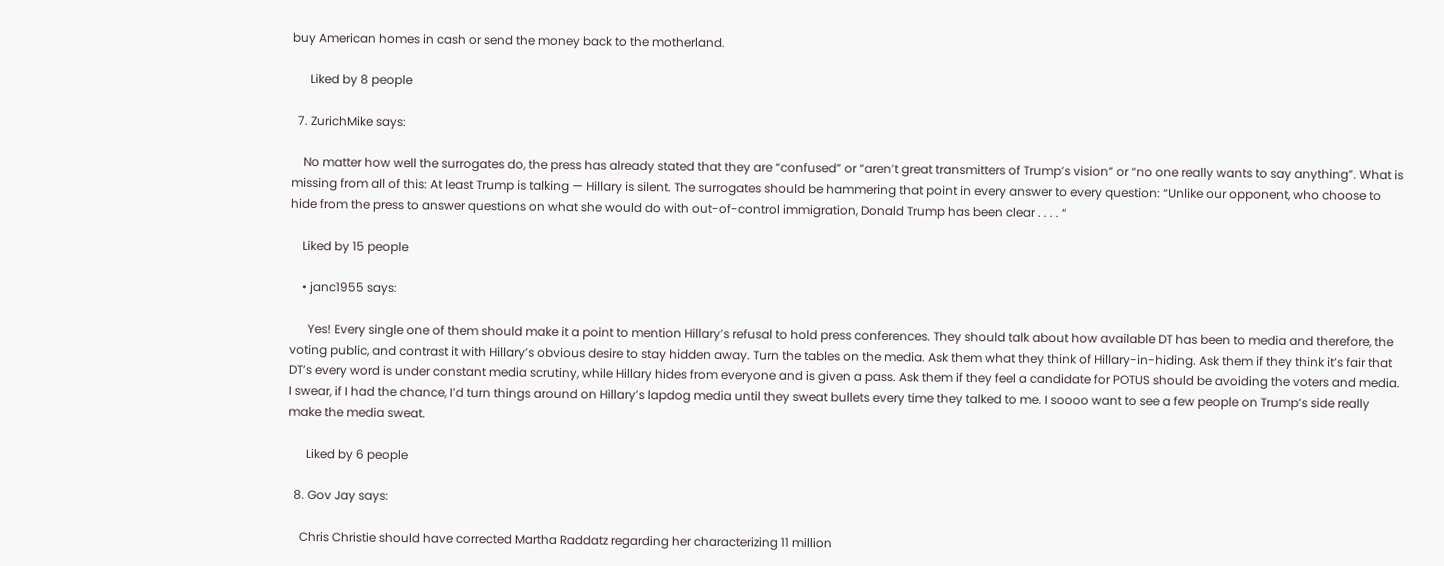buy American homes in cash or send the money back to the motherland.

      Liked by 8 people

  7. ZurichMike says:

    No matter how well the surrogates do, the press has already stated that they are “confused” or “aren’t great transmitters of Trump’s vision” or “no one really wants to say anything”. What is missing from all of this: At least Trump is talking — Hillary is silent. The surrogates should be hammering that point in every answer to every question: “Unlike our opponent, who choose to hide from the press to answer questions on what she would do with out-of-control immigration, Donald Trump has been clear . . . . “

    Liked by 15 people

    • janc1955 says:

      Yes! Every single one of them should make it a point to mention Hillary’s refusal to hold press conferences. They should talk about how available DT has been to media and therefore, the voting public, and contrast it with Hillary’s obvious desire to stay hidden away. Turn the tables on the media. Ask them what they think of Hillary-in-hiding. Ask them if they think it’s fair that DT’s every word is under constant media scrutiny, while Hillary hides from everyone and is given a pass. Ask them if they feel a candidate for POTUS should be avoiding the voters and media. I swear, if I had the chance, I’d turn things around on Hillary’s lapdog media until they sweat bullets every time they talked to me. I soooo want to see a few people on Trump’s side really make the media sweat.

      Liked by 6 people

  8. Gov Jay says:

    Chris Christie should have corrected Martha Raddatz regarding her characterizing 11 million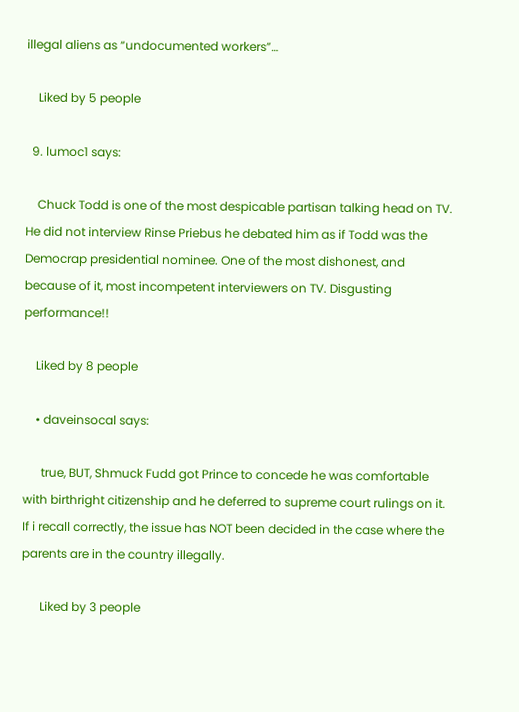illegal aliens as “undocumented workers”…

    Liked by 5 people

  9. lumoc1 says:

    Chuck Todd is one of the most despicable partisan talking head on TV. He did not interview Rinse Priebus he debated him as if Todd was the Democrap presidential nominee. One of the most dishonest, and because of it, most incompetent interviewers on TV. Disgusting performance!!

    Liked by 8 people

    • daveinsocal says:

      true, BUT, Shmuck Fudd got Prince to concede he was comfortable with birthright citizenship and he deferred to supreme court rulings on it. If i recall correctly, the issue has NOT been decided in the case where the parents are in the country illegally.

      Liked by 3 people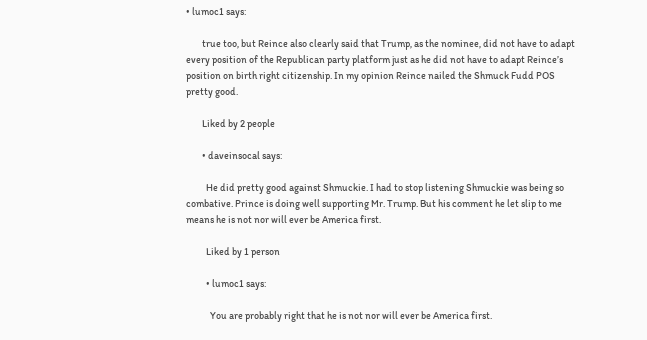• lumoc1 says:

        true too, but Reince also clearly said that Trump, as the nominee, did not have to adapt every position of the Republican party platform just as he did not have to adapt Reince’s position on birth right citizenship. In my opinion Reince nailed the Shmuck Fudd POS pretty good.

        Liked by 2 people

        • daveinsocal says:

          He did pretty good against Shmuckie. I had to stop listening Shmuckie was being so combative. Prince is doing well supporting Mr. Trump. But his comment he let slip to me means he is not nor will ever be America first.

          Liked by 1 person

          • lumoc1 says:

            You are probably right that he is not nor will ever be America first.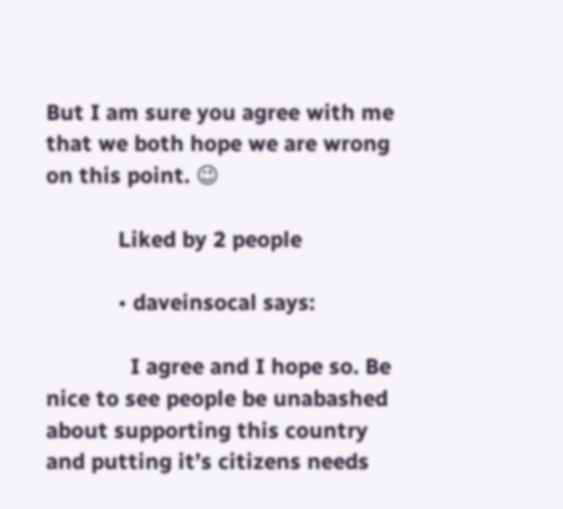But I am sure you agree with me that we both hope we are wrong on this point. 😉

            Liked by 2 people

            • daveinsocal says:

              I agree and I hope so. Be nice to see people be unabashed about supporting this country and putting it’s citizens needs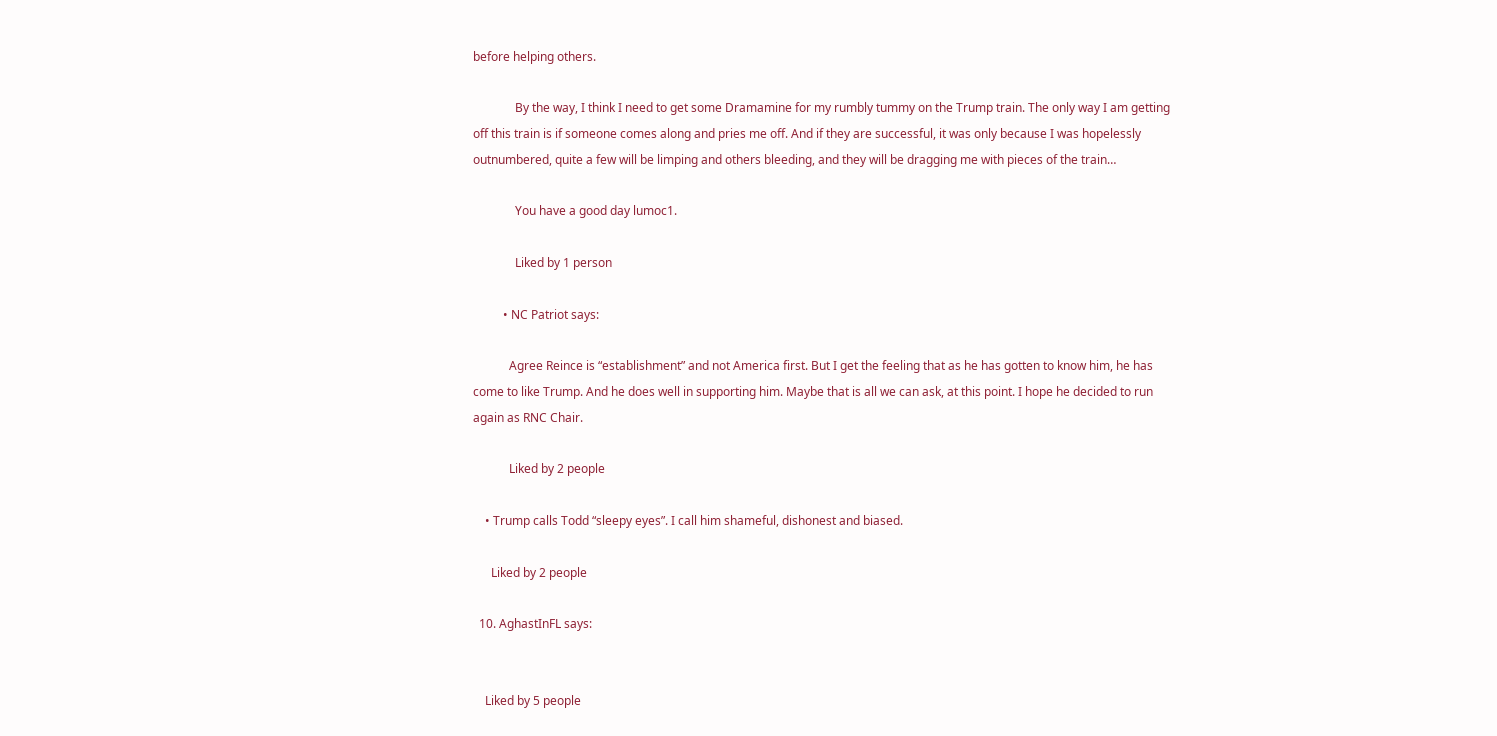before helping others.

              By the way, I think I need to get some Dramamine for my rumbly tummy on the Trump train. The only way I am getting off this train is if someone comes along and pries me off. And if they are successful, it was only because I was hopelessly outnumbered, quite a few will be limping and others bleeding, and they will be dragging me with pieces of the train…

              You have a good day lumoc1.

              Liked by 1 person

          • NC Patriot says:

            Agree Reince is “establishment” and not America first. But I get the feeling that as he has gotten to know him, he has come to like Trump. And he does well in supporting him. Maybe that is all we can ask, at this point. I hope he decided to run again as RNC Chair.

            Liked by 2 people

    • Trump calls Todd “sleepy eyes”. I call him shameful, dishonest and biased.

      Liked by 2 people

  10. AghastInFL says:


    Liked by 5 people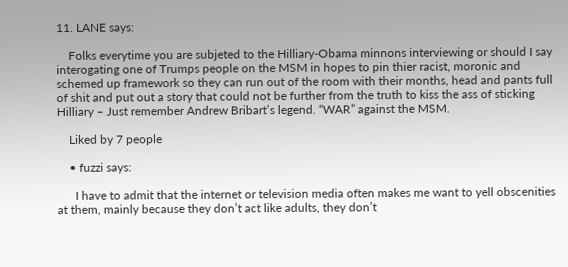11. LANE says:

    Folks everytime you are subjeted to the Hilliary-Obama minnons interviewing or should I say interogating one of Trumps people on the MSM in hopes to pin thier racist, moronic and schemed up framework so they can run out of the room with their months, head and pants full of shit and put out a story that could not be further from the truth to kiss the ass of sticking Hilliary – Just remember Andrew Bribart’s legend. “WAR” against the MSM.

    Liked by 7 people

    • fuzzi says:

      I have to admit that the internet or television media often makes me want to yell obscenities at them, mainly because they don’t act like adults, they don’t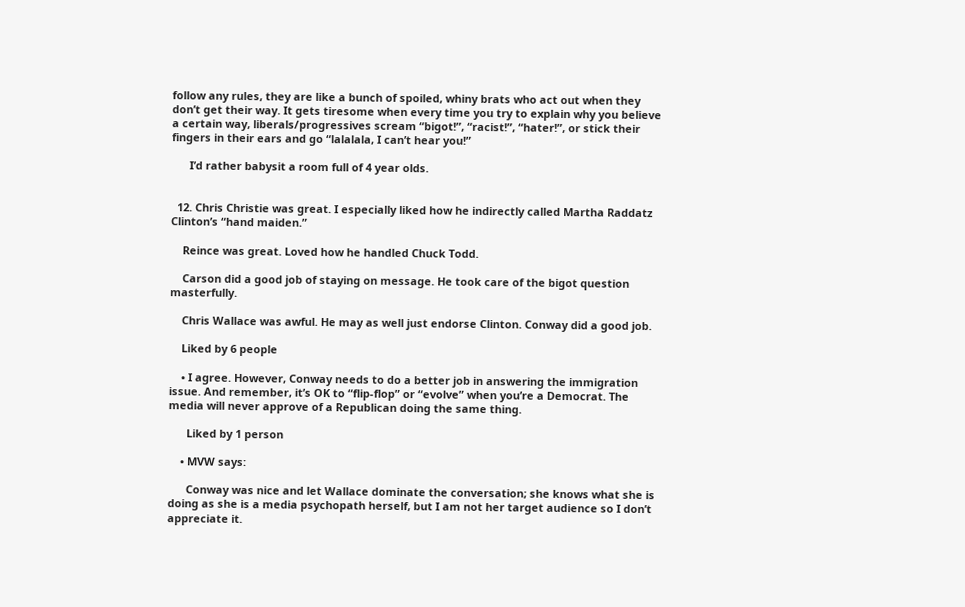follow any rules, they are like a bunch of spoiled, whiny brats who act out when they don’t get their way. It gets tiresome when every time you try to explain why you believe a certain way, liberals/progressives scream “bigot!”, “racist!”, “hater!”, or stick their fingers in their ears and go “lalalala, I can’t hear you!”

      I’d rather babysit a room full of 4 year olds.


  12. Chris Christie was great. I especially liked how he indirectly called Martha Raddatz Clinton’s “hand maiden.”

    Reince was great. Loved how he handled Chuck Todd.

    Carson did a good job of staying on message. He took care of the bigot question masterfully.

    Chris Wallace was awful. He may as well just endorse Clinton. Conway did a good job.

    Liked by 6 people

    • I agree. However, Conway needs to do a better job in answering the immigration issue. And remember, it’s OK to “flip-flop” or “evolve” when you’re a Democrat. The media will never approve of a Republican doing the same thing.

      Liked by 1 person

    • MVW says:

      Conway was nice and let Wallace dominate the conversation; she knows what she is doing as she is a media psychopath herself, but I am not her target audience so I don’t appreciate it.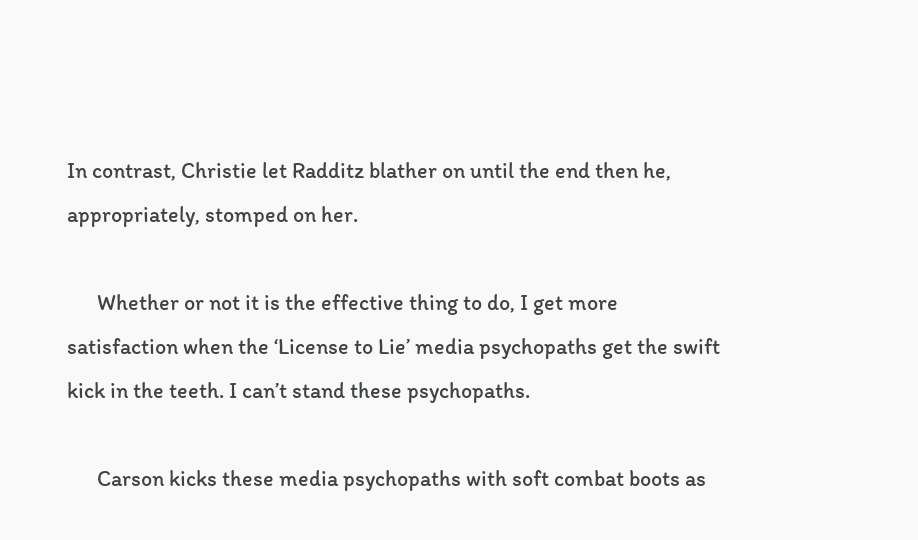In contrast, Christie let Radditz blather on until the end then he, appropriately, stomped on her.

      Whether or not it is the effective thing to do, I get more satisfaction when the ‘License to Lie’ media psychopaths get the swift kick in the teeth. I can’t stand these psychopaths.

      Carson kicks these media psychopaths with soft combat boots as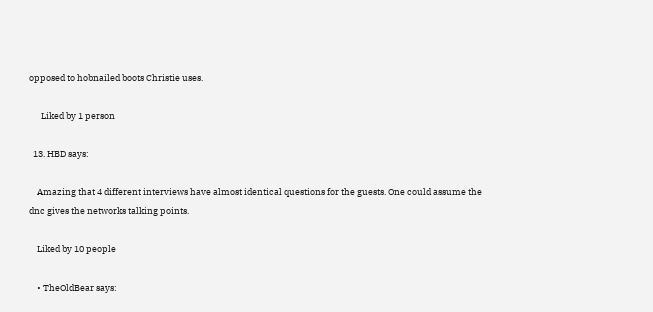opposed to hobnailed boots Christie uses.

      Liked by 1 person

  13. HBD says:

    Amazing that 4 different interviews have almost identical questions for the guests. One could assume the dnc gives the networks talking points.

    Liked by 10 people

    • TheOldBear says: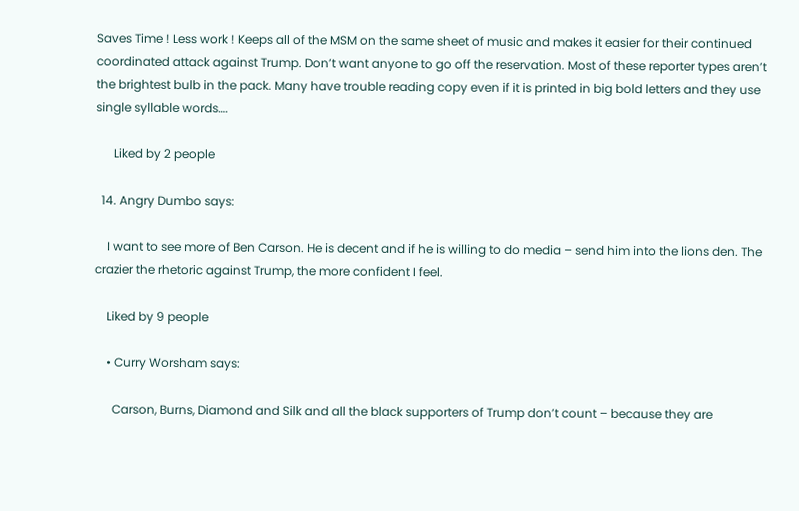Saves Time ! Less work ! Keeps all of the MSM on the same sheet of music and makes it easier for their continued coordinated attack against Trump. Don’t want anyone to go off the reservation. Most of these reporter types aren’t the brightest bulb in the pack. Many have trouble reading copy even if it is printed in big bold letters and they use single syllable words….

      Liked by 2 people

  14. Angry Dumbo says:

    I want to see more of Ben Carson. He is decent and if he is willing to do media – send him into the lions den. The crazier the rhetoric against Trump, the more confident I feel.

    Liked by 9 people

    • Curry Worsham says:

      Carson, Burns, Diamond and Silk and all the black supporters of Trump don’t count – because they are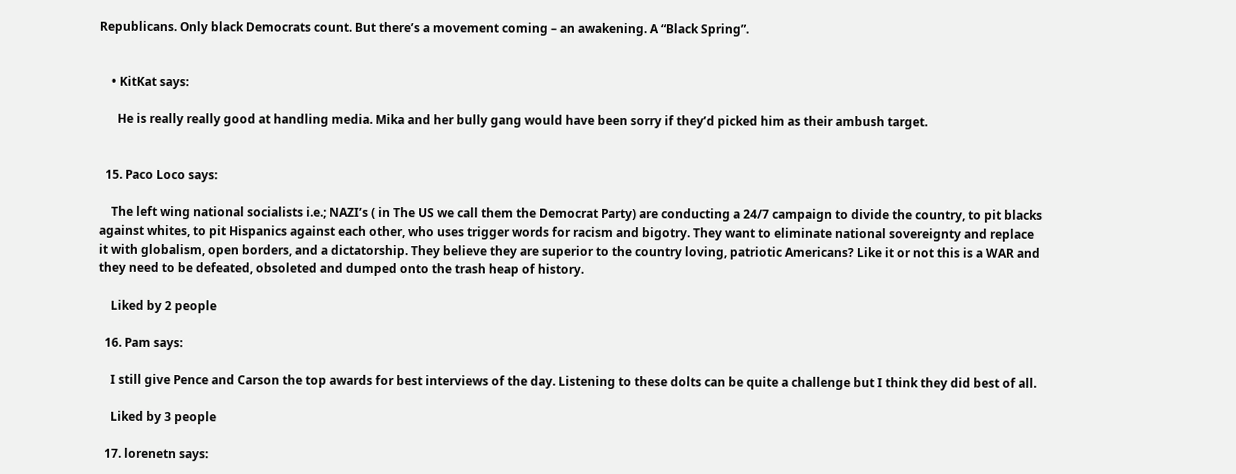Republicans. Only black Democrats count. But there’s a movement coming – an awakening. A “Black Spring”.


    • KitKat says:

      He is really really good at handling media. Mika and her bully gang would have been sorry if they’d picked him as their ambush target.


  15. Paco Loco says:

    The left wing national socialists i.e.; NAZI’s ( in The US we call them the Democrat Party) are conducting a 24/7 campaign to divide the country, to pit blacks against whites, to pit Hispanics against each other, who uses trigger words for racism and bigotry. They want to eliminate national sovereignty and replace it with globalism, open borders, and a dictatorship. They believe they are superior to the country loving, patriotic Americans? Like it or not this is a WAR and they need to be defeated, obsoleted and dumped onto the trash heap of history.

    Liked by 2 people

  16. Pam says:

    I still give Pence and Carson the top awards for best interviews of the day. Listening to these dolts can be quite a challenge but I think they did best of all.

    Liked by 3 people

  17. lorenetn says: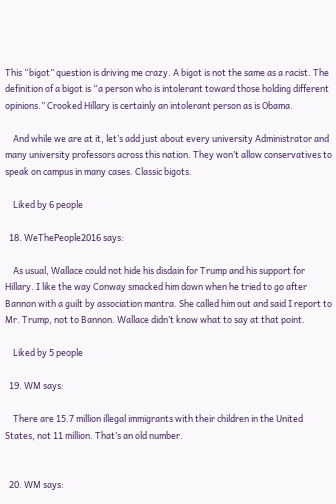This “bigot” question is driving me crazy. A bigot is not the same as a racist. The definition of a bigot is “a person who is intolerant toward those holding different opinions.” Crooked Hillary is certainly an intolerant person as is Obama.

    And while we are at it, let’s add just about every university Administrator and many university professors across this nation. They won’t allow conservatives to speak on campus in many cases. Classic bigots.

    Liked by 6 people

  18. WeThePeople2016 says:

    As usual, Wallace could not hide his disdain for Trump and his support for Hillary. I like the way Conway smacked him down when he tried to go after Bannon with a guilt by association mantra. She called him out and said I report to Mr. Trump, not to Bannon. Wallace didn’t know what to say at that point.

    Liked by 5 people

  19. WM says:

    There are 15.7 million illegal immigrants with their children in the United States, not 11 million. That’s an old number.


  20. WM says: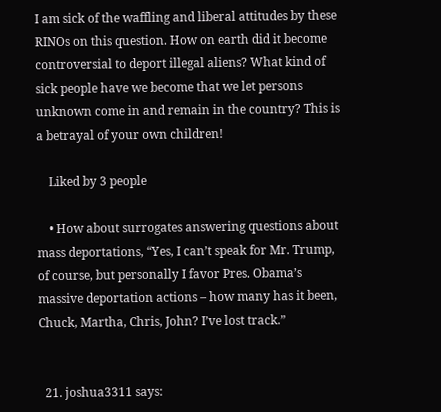I am sick of the waffling and liberal attitudes by these RINOs on this question. How on earth did it become controversial to deport illegal aliens? What kind of sick people have we become that we let persons unknown come in and remain in the country? This is a betrayal of your own children!

    Liked by 3 people

    • How about surrogates answering questions about mass deportations, “Yes, I can’t speak for Mr. Trump, of course, but personally I favor Pres. Obama’s massive deportation actions – how many has it been, Chuck, Martha, Chris, John? I’ve lost track.”


  21. joshua3311 says: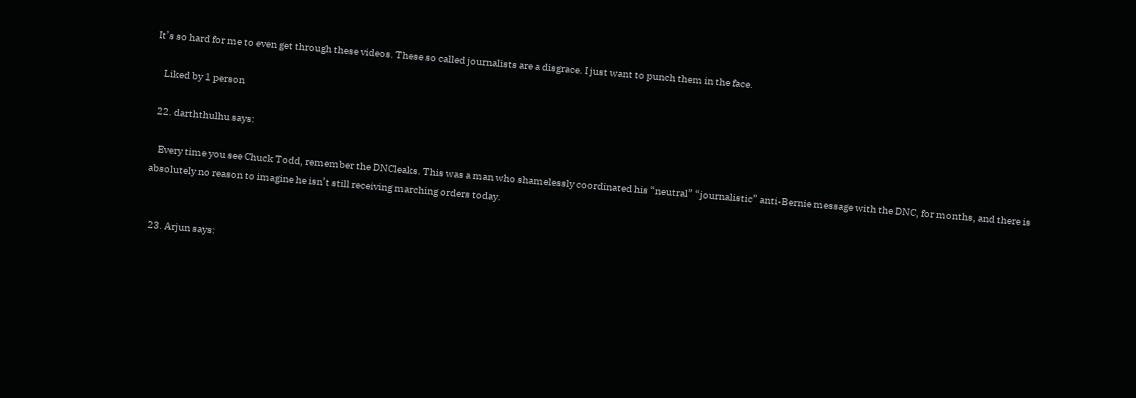It’s so hard for me to even get through these videos. These so called journalists are a disgrace. I just want to punch them in the face.

    Liked by 1 person

  22. darththulhu says:

    Every time you see Chuck Todd, remember the DNCleaks. This was a man who shamelessly coordinated his “neutral” “journalistic” anti-Bernie message with the DNC, for months, and there is absolutely no reason to imagine he isn’t still receiving marching orders today.


  23. Arjun says: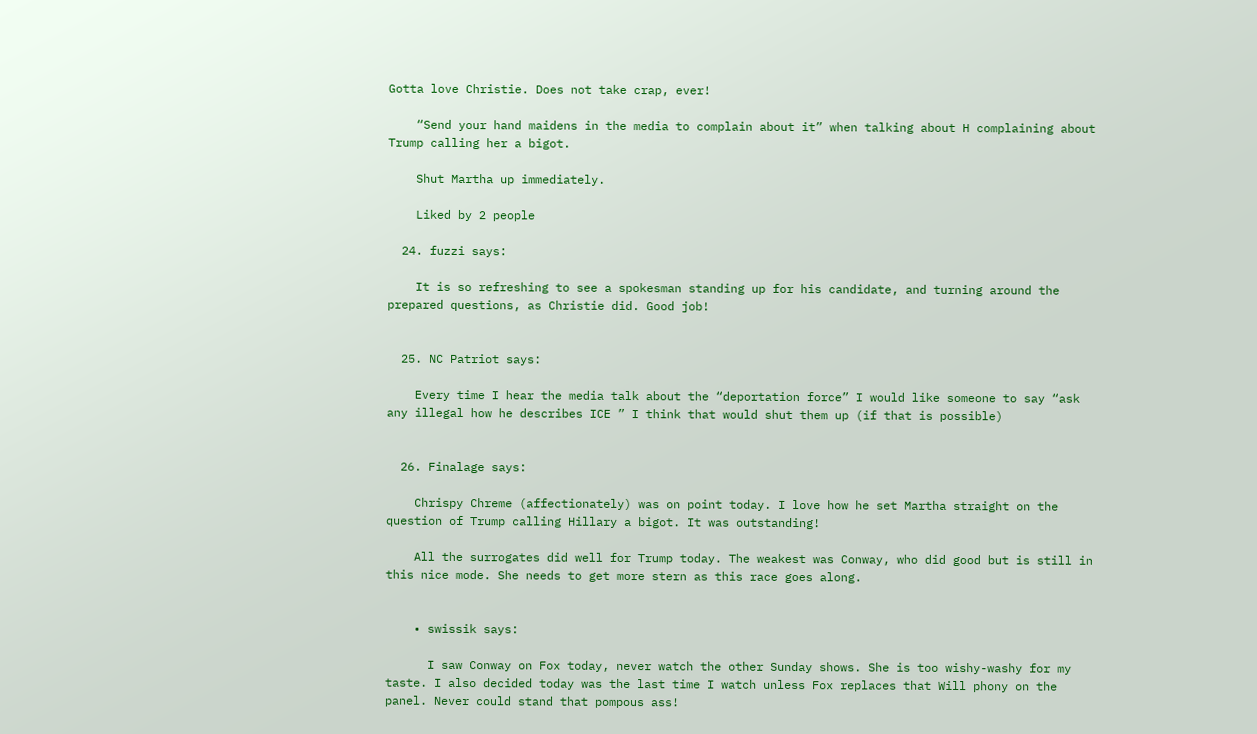Gotta love Christie. Does not take crap, ever!

    “Send your hand maidens in the media to complain about it” when talking about H complaining about Trump calling her a bigot.

    Shut Martha up immediately.

    Liked by 2 people

  24. fuzzi says:

    It is so refreshing to see a spokesman standing up for his candidate, and turning around the prepared questions, as Christie did. Good job!


  25. NC Patriot says:

    Every time I hear the media talk about the “deportation force” I would like someone to say “ask any illegal how he describes ICE ” I think that would shut them up (if that is possible)


  26. Finalage says:

    Chrispy Chreme (affectionately) was on point today. I love how he set Martha straight on the question of Trump calling Hillary a bigot. It was outstanding!

    All the surrogates did well for Trump today. The weakest was Conway, who did good but is still in this nice mode. She needs to get more stern as this race goes along.


    • swissik says:

      I saw Conway on Fox today, never watch the other Sunday shows. She is too wishy-washy for my taste. I also decided today was the last time I watch unless Fox replaces that Will phony on the panel. Never could stand that pompous ass!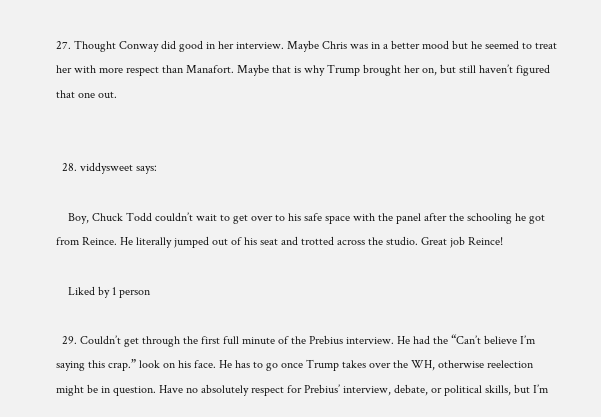27. Thought Conway did good in her interview. Maybe Chris was in a better mood but he seemed to treat her with more respect than Manafort. Maybe that is why Trump brought her on, but still haven’t figured that one out.


  28. viddysweet says:

    Boy, Chuck Todd couldn’t wait to get over to his safe space with the panel after the schooling he got from Reince. He literally jumped out of his seat and trotted across the studio. Great job Reince!

    Liked by 1 person

  29. Couldn’t get through the first full minute of the Prebius interview. He had the “Can’t believe I’m saying this crap.” look on his face. He has to go once Trump takes over the WH, otherwise reelection might be in question. Have no absolutely respect for Prebius’ interview, debate, or political skills, but I’m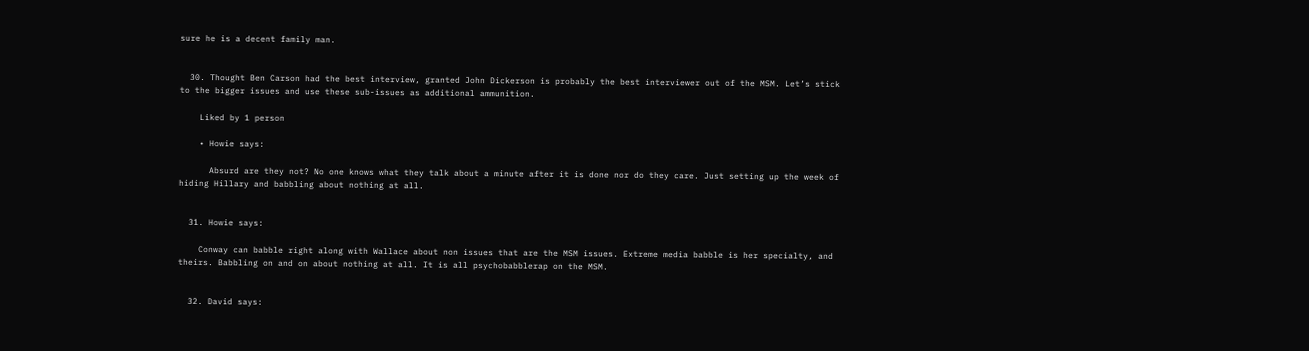sure he is a decent family man.


  30. Thought Ben Carson had the best interview, granted John Dickerson is probably the best interviewer out of the MSM. Let’s stick to the bigger issues and use these sub-issues as additional ammunition.

    Liked by 1 person

    • Howie says:

      Absurd are they not? No one knows what they talk about a minute after it is done nor do they care. Just setting up the week of hiding Hillary and babbling about nothing at all.


  31. Howie says:

    Conway can babble right along with Wallace about non issues that are the MSM issues. Extreme media babble is her specialty, and theirs. Babbling on and on about nothing at all. It is all psychobabblerap on the MSM.


  32. David says: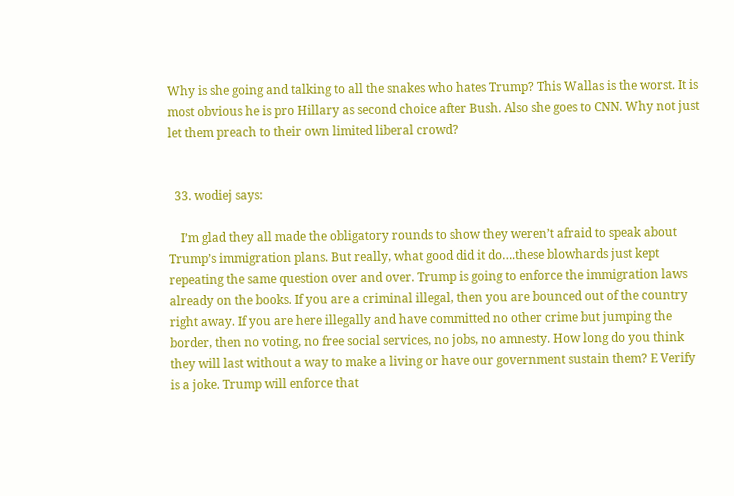Why is she going and talking to all the snakes who hates Trump? This Wallas is the worst. It is most obvious he is pro Hillary as second choice after Bush. Also she goes to CNN. Why not just let them preach to their own limited liberal crowd?


  33. wodiej says:

    I’m glad they all made the obligatory rounds to show they weren’t afraid to speak about Trump’s immigration plans. But really, what good did it do….these blowhards just kept repeating the same question over and over. Trump is going to enforce the immigration laws already on the books. If you are a criminal illegal, then you are bounced out of the country right away. If you are here illegally and have committed no other crime but jumping the border, then no voting, no free social services, no jobs, no amnesty. How long do you think they will last without a way to make a living or have our government sustain them? E Verify is a joke. Trump will enforce that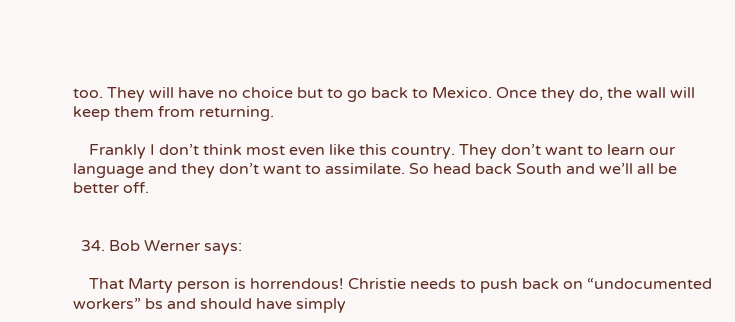too. They will have no choice but to go back to Mexico. Once they do, the wall will keep them from returning.

    Frankly I don’t think most even like this country. They don’t want to learn our language and they don’t want to assimilate. So head back South and we’ll all be better off.


  34. Bob Werner says:

    That Marty person is horrendous! Christie needs to push back on “undocumented workers” bs and should have simply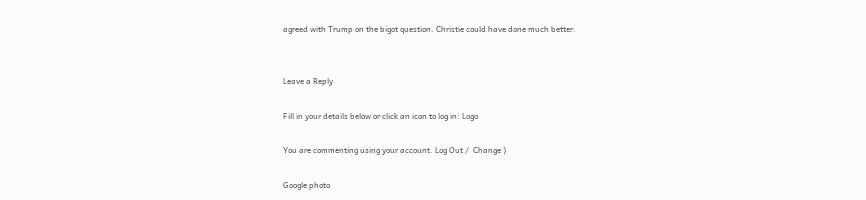agreed with Trump on the bigot question. Christie could have done much better.


Leave a Reply

Fill in your details below or click an icon to log in: Logo

You are commenting using your account. Log Out /  Change )

Google photo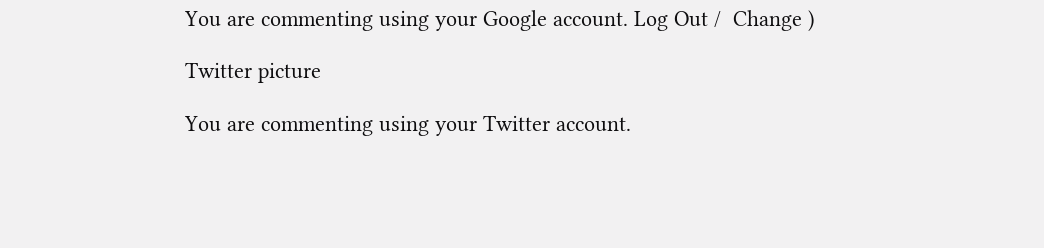You are commenting using your Google account. Log Out /  Change )

Twitter picture

You are commenting using your Twitter account.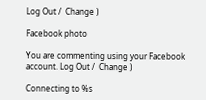Log Out /  Change )

Facebook photo

You are commenting using your Facebook account. Log Out /  Change )

Connecting to %s